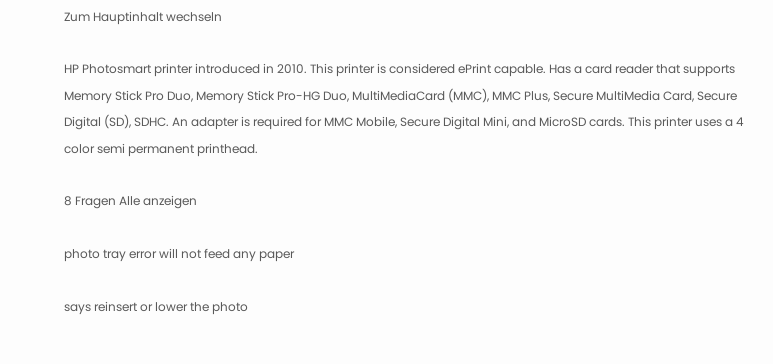Zum Hauptinhalt wechseln

HP Photosmart printer introduced in 2010. This printer is considered ePrint capable. Has a card reader that supports Memory Stick Pro Duo, Memory Stick Pro-HG Duo, MultiMediaCard (MMC), MMC Plus, Secure MultiMedia Card, Secure Digital (SD), SDHC. An adapter is required for MMC Mobile, Secure Digital Mini, and MicroSD cards. This printer uses a 4 color semi permanent printhead.

8 Fragen Alle anzeigen

photo tray error will not feed any paper

says reinsert or lower the photo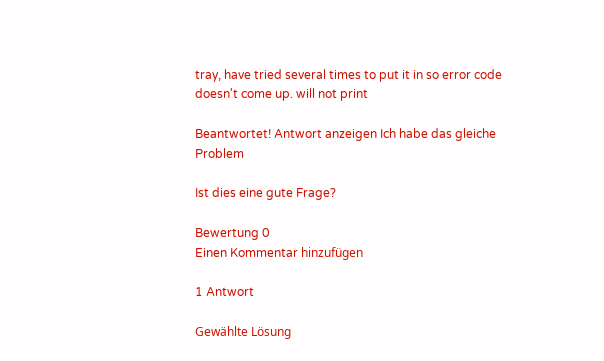tray, have tried several times to put it in so error code doesn't come up. will not print

Beantwortet! Antwort anzeigen Ich habe das gleiche Problem

Ist dies eine gute Frage?

Bewertung 0
Einen Kommentar hinzufügen

1 Antwort

Gewählte Lösung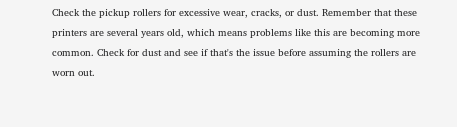Check the pickup rollers for excessive wear, cracks, or dust. Remember that these printers are several years old, which means problems like this are becoming more common. Check for dust and see if that's the issue before assuming the rollers are worn out.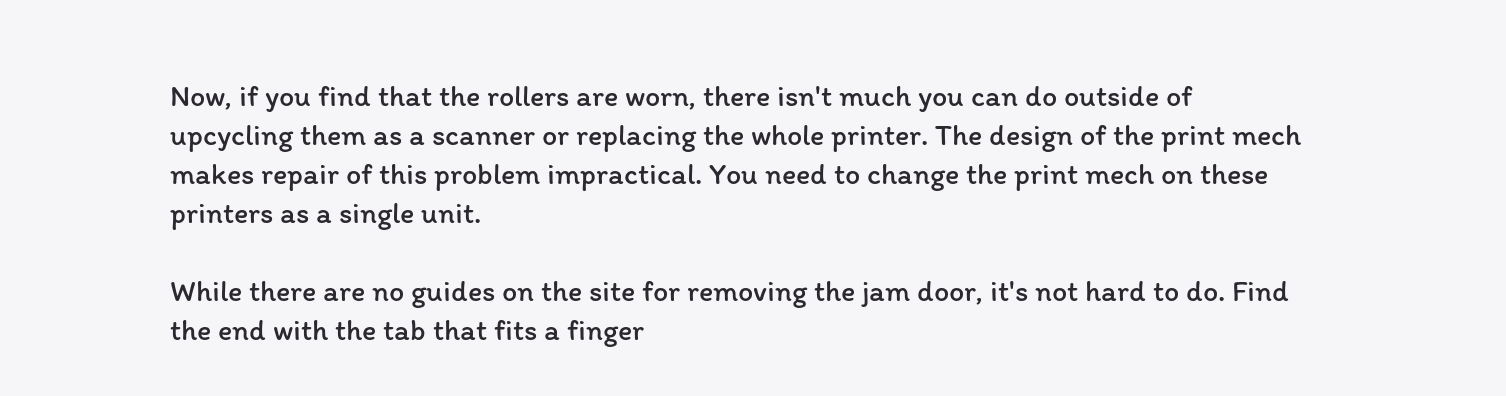Now, if you find that the rollers are worn, there isn't much you can do outside of upcycling them as a scanner or replacing the whole printer. The design of the print mech makes repair of this problem impractical. You need to change the print mech on these printers as a single unit.

While there are no guides on the site for removing the jam door, it's not hard to do. Find the end with the tab that fits a finger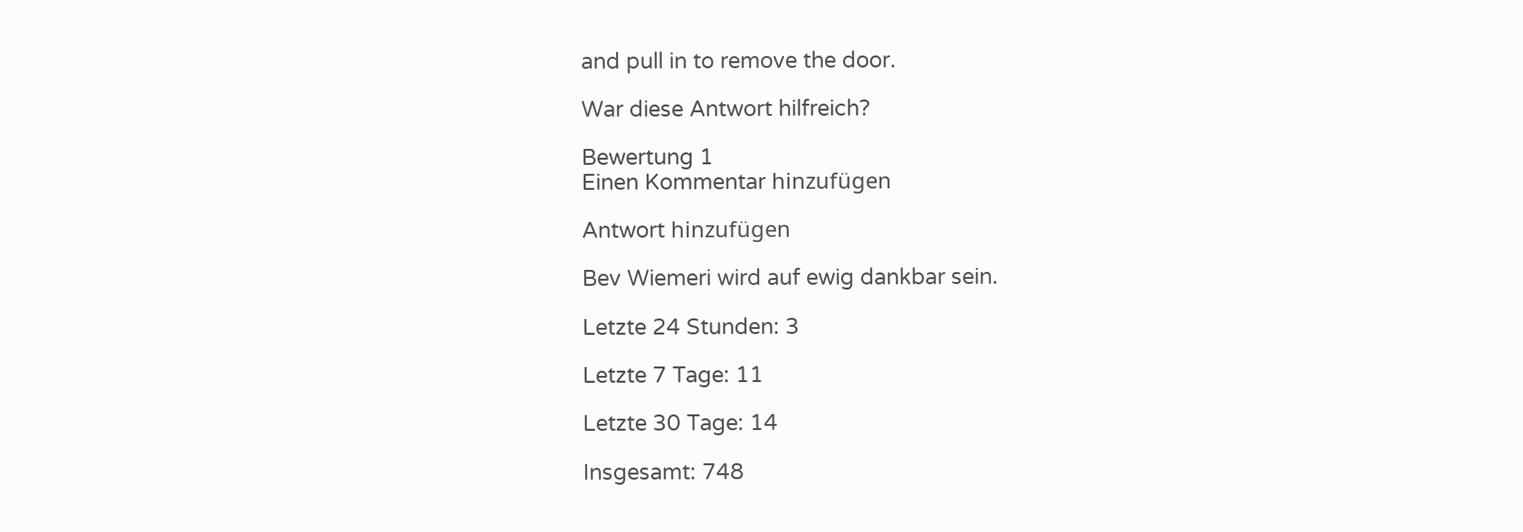and pull in to remove the door.

War diese Antwort hilfreich?

Bewertung 1
Einen Kommentar hinzufügen

Antwort hinzufügen

Bev Wiemeri wird auf ewig dankbar sein.

Letzte 24 Stunden: 3

Letzte 7 Tage: 11

Letzte 30 Tage: 14

Insgesamt: 748